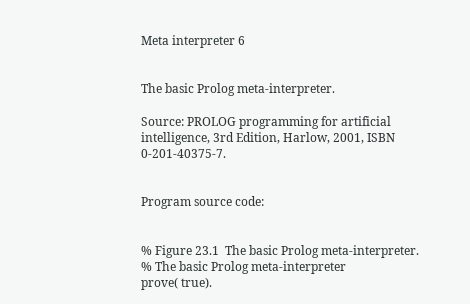Meta interpreter 6


The basic Prolog meta-interpreter.

Source: PROLOG programming for artificial intelligence, 3rd Edition, Harlow, 2001, ISBN 0-201-40375-7.


Program source code:


% Figure 23.1  The basic Prolog meta-interpreter.
% The basic Prolog meta-interpreter
prove( true).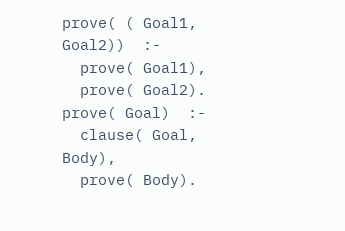prove( ( Goal1, Goal2))  :-
  prove( Goal1),
  prove( Goal2).
prove( Goal)  :-
  clause( Goal, Body),
  prove( Body).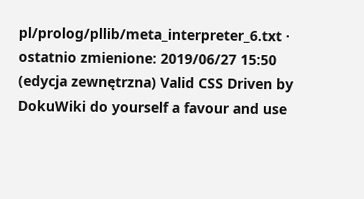pl/prolog/pllib/meta_interpreter_6.txt · ostatnio zmienione: 2019/06/27 15:50 (edycja zewnętrzna) Valid CSS Driven by DokuWiki do yourself a favour and use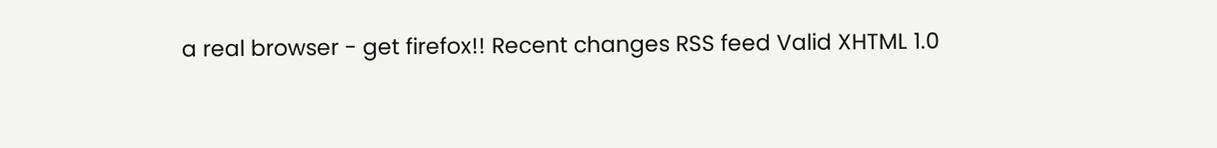a real browser - get firefox!! Recent changes RSS feed Valid XHTML 1.0